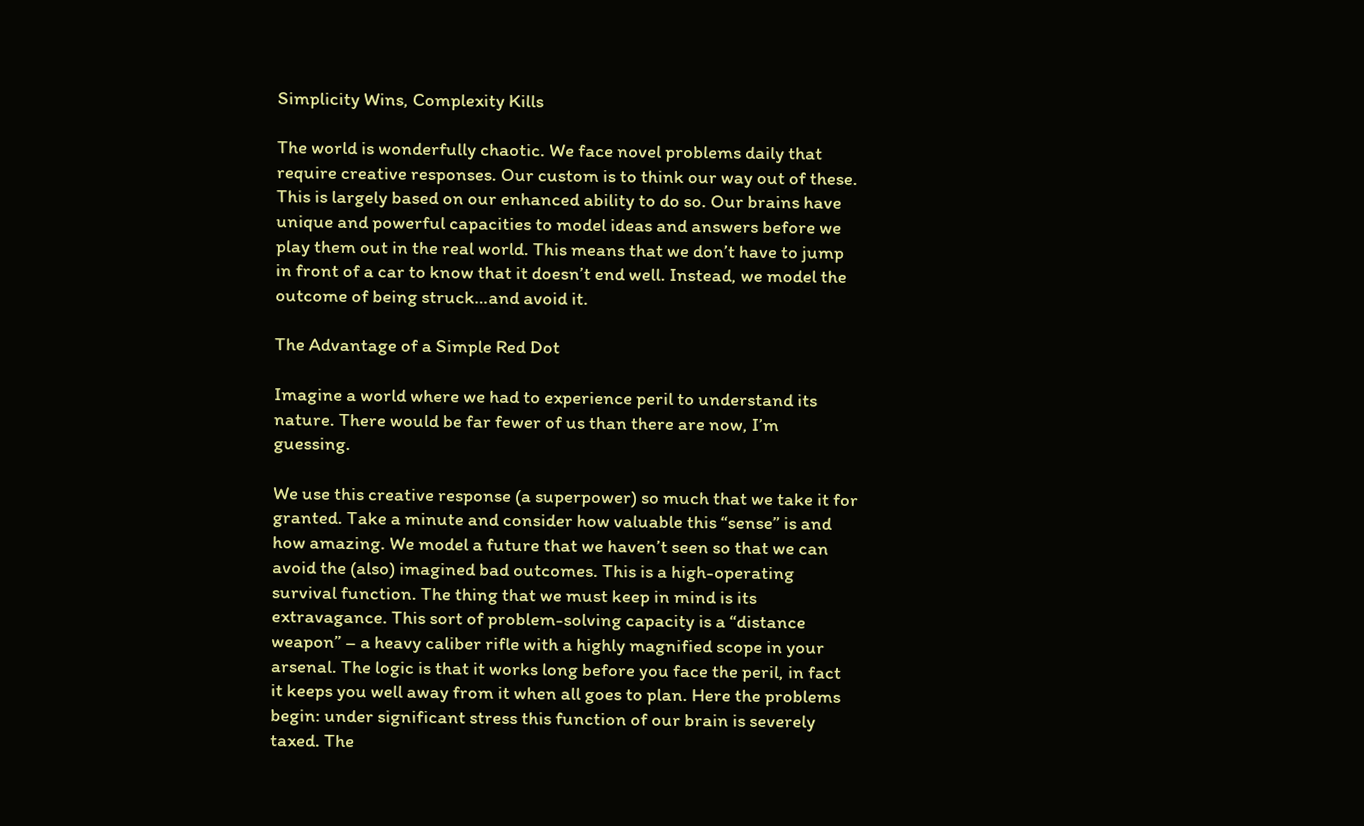Simplicity Wins, Complexity Kills

The world is wonderfully chaotic. We face novel problems daily that require creative responses. Our custom is to think our way out of these. This is largely based on our enhanced ability to do so. Our brains have unique and powerful capacities to model ideas and answers before we play them out in the real world. This means that we don’t have to jump in front of a car to know that it doesn’t end well. Instead, we model the outcome of being struck…and avoid it.

The Advantage of a Simple Red Dot

Imagine a world where we had to experience peril to understand its nature. There would be far fewer of us than there are now, I’m guessing.

We use this creative response (a superpower) so much that we take it for granted. Take a minute and consider how valuable this “sense” is and how amazing. We model a future that we haven’t seen so that we can avoid the (also) imagined bad outcomes. This is a high-operating survival function. The thing that we must keep in mind is its extravagance. This sort of problem-solving capacity is a “distance weapon” – a heavy caliber rifle with a highly magnified scope in your arsenal. The logic is that it works long before you face the peril, in fact it keeps you well away from it when all goes to plan. Here the problems begin: under significant stress this function of our brain is severely taxed. The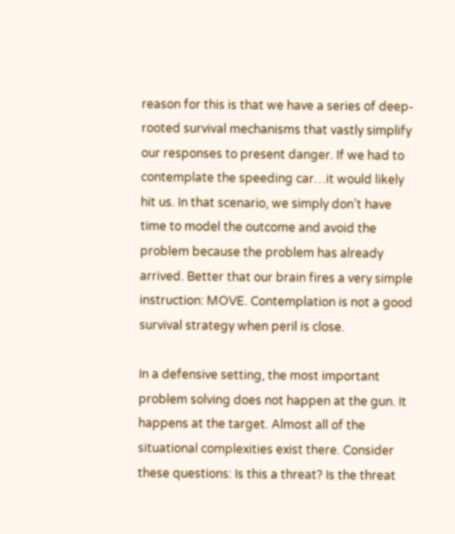reason for this is that we have a series of deep-rooted survival mechanisms that vastly simplify our responses to present danger. If we had to contemplate the speeding car…it would likely hit us. In that scenario, we simply don’t have time to model the outcome and avoid the problem because the problem has already arrived. Better that our brain fires a very simple instruction: MOVE. Contemplation is not a good survival strategy when peril is close.

In a defensive setting, the most important problem solving does not happen at the gun. It happens at the target. Almost all of the situational complexities exist there. Consider these questions: Is this a threat? Is the threat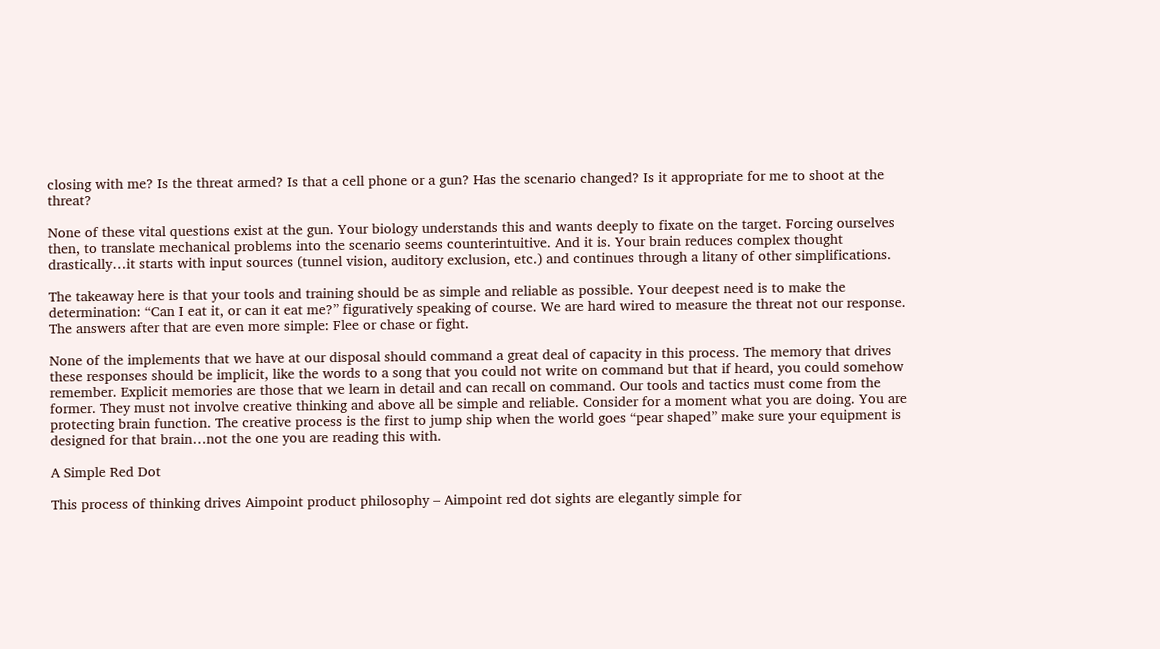closing with me? Is the threat armed? Is that a cell phone or a gun? Has the scenario changed? Is it appropriate for me to shoot at the threat?

None of these vital questions exist at the gun. Your biology understands this and wants deeply to fixate on the target. Forcing ourselves then, to translate mechanical problems into the scenario seems counterintuitive. And it is. Your brain reduces complex thought drastically…it starts with input sources (tunnel vision, auditory exclusion, etc.) and continues through a litany of other simplifications.

The takeaway here is that your tools and training should be as simple and reliable as possible. Your deepest need is to make the determination: “Can I eat it, or can it eat me?” figuratively speaking of course. We are hard wired to measure the threat not our response. The answers after that are even more simple: Flee or chase or fight.

None of the implements that we have at our disposal should command a great deal of capacity in this process. The memory that drives these responses should be implicit, like the words to a song that you could not write on command but that if heard, you could somehow remember. Explicit memories are those that we learn in detail and can recall on command. Our tools and tactics must come from the former. They must not involve creative thinking and above all be simple and reliable. Consider for a moment what you are doing. You are protecting brain function. The creative process is the first to jump ship when the world goes “pear shaped” make sure your equipment is designed for that brain…not the one you are reading this with.

A Simple Red Dot

This process of thinking drives Aimpoint product philosophy – Aimpoint red dot sights are elegantly simple for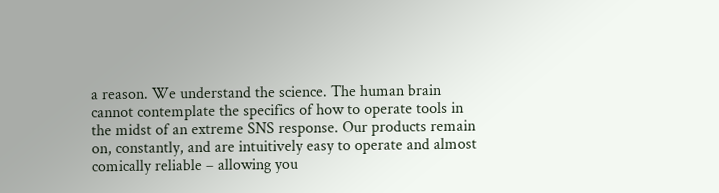a reason. We understand the science. The human brain cannot contemplate the specifics of how to operate tools in the midst of an extreme SNS response. Our products remain on, constantly, and are intuitively easy to operate and almost comically reliable – allowing you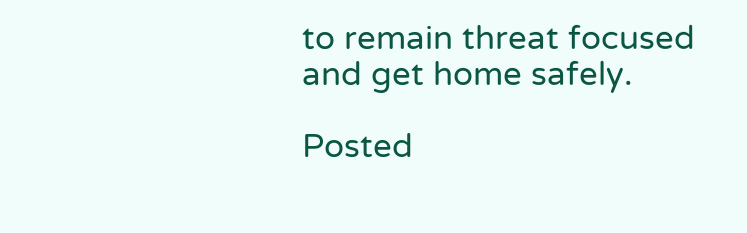to remain threat focused and get home safely.

Posted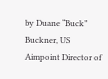by Duane “Buck” Buckner, US Aimpoint Director of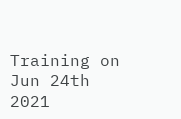Training on Jun 24th 2021